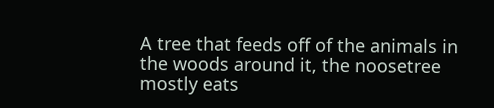A tree that feeds off of the animals in the woods around it, the noosetree mostly eats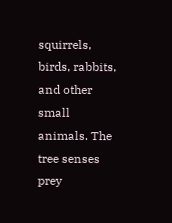squirrels, birds, rabbits, and other small animals. The tree senses prey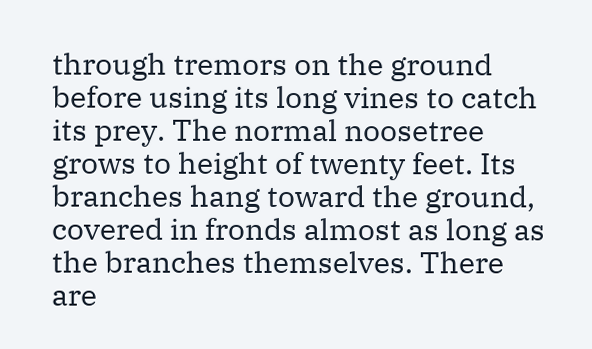through tremors on the ground before using its long vines to catch its prey. The normal noosetree grows to height of twenty feet. Its branches hang toward the ground, covered in fronds almost as long as the branches themselves. There are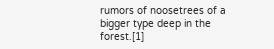rumors of noosetrees of a bigger type deep in the forest.[1]